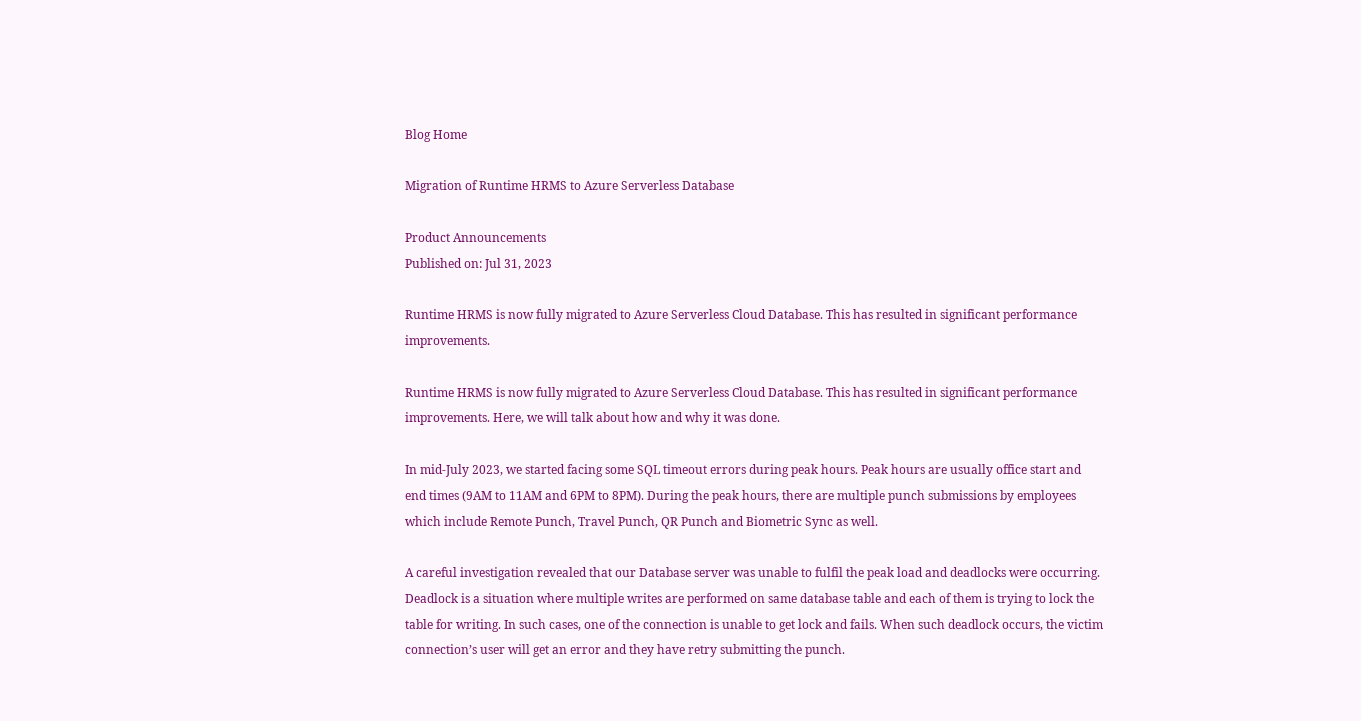Blog Home

Migration of Runtime HRMS to Azure Serverless Database

Product Announcements
Published on: Jul 31, 2023

Runtime HRMS is now fully migrated to Azure Serverless Cloud Database. This has resulted in significant performance improvements.

Runtime HRMS is now fully migrated to Azure Serverless Cloud Database. This has resulted in significant performance improvements. Here, we will talk about how and why it was done.

In mid-July 2023, we started facing some SQL timeout errors during peak hours. Peak hours are usually office start and end times (9AM to 11AM and 6PM to 8PM). During the peak hours, there are multiple punch submissions by employees which include Remote Punch, Travel Punch, QR Punch and Biometric Sync as well.

A careful investigation revealed that our Database server was unable to fulfil the peak load and deadlocks were occurring. Deadlock is a situation where multiple writes are performed on same database table and each of them is trying to lock the table for writing. In such cases, one of the connection is unable to get lock and fails. When such deadlock occurs, the victim connection’s user will get an error and they have retry submitting the punch.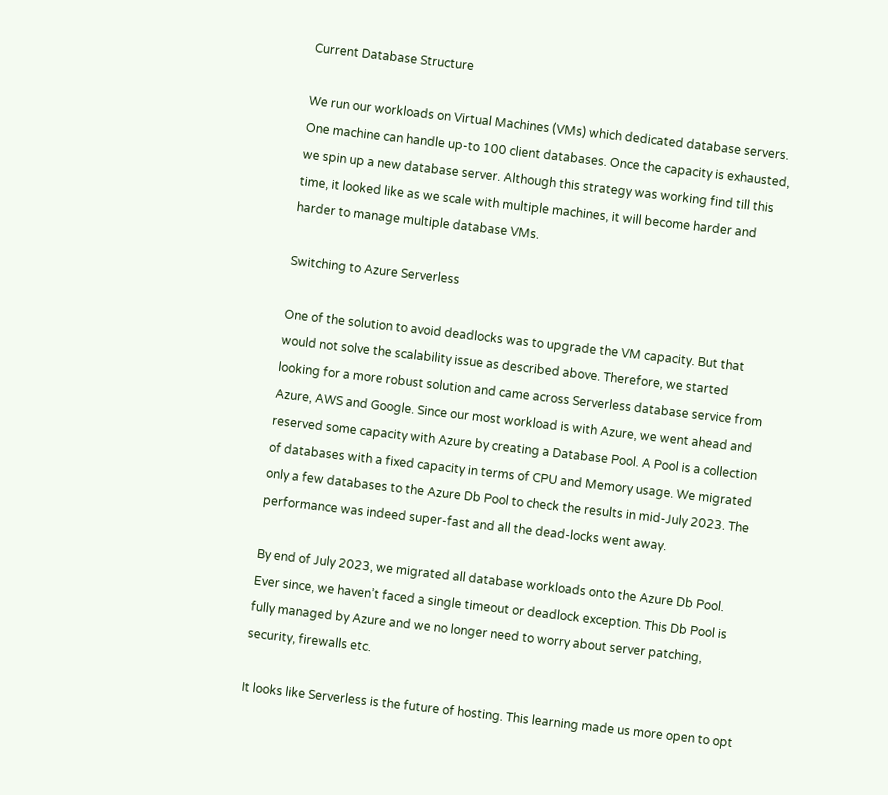Current Database Structure

We run our workloads on Virtual Machines (VMs) which dedicated database servers. One machine can handle up-to 100 client databases. Once the capacity is exhausted, we spin up a new database server. Although this strategy was working find till this time, it looked like as we scale with multiple machines, it will become harder and harder to manage multiple database VMs.

Switching to Azure Serverless

One of the solution to avoid deadlocks was to upgrade the VM capacity. But that would not solve the scalability issue as described above. Therefore, we started looking for a more robust solution and came across Serverless database service from Azure, AWS and Google. Since our most workload is with Azure, we went ahead and reserved some capacity with Azure by creating a Database Pool. A Pool is a collection of databases with a fixed capacity in terms of CPU and Memory usage. We migrated only a few databases to the Azure Db Pool to check the results in mid-July 2023. The performance was indeed super-fast and all the dead-locks went away.

By end of July 2023, we migrated all database workloads onto the Azure Db Pool. Ever since, we haven’t faced a single timeout or deadlock exception. This Db Pool is fully managed by Azure and we no longer need to worry about server patching, security, firewalls etc.

It looks like Serverless is the future of hosting. This learning made us more open to opt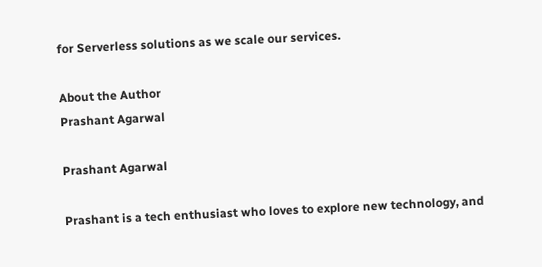for Serverless solutions as we scale our services.

About the Author
Prashant Agarwal

Prashant Agarwal

Prashant is a tech enthusiast who loves to explore new technology, and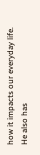how it impacts our everyday life. He also has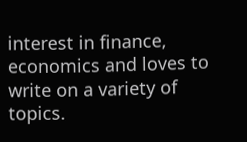interest in finance, economics and loves to write on a variety of topics.